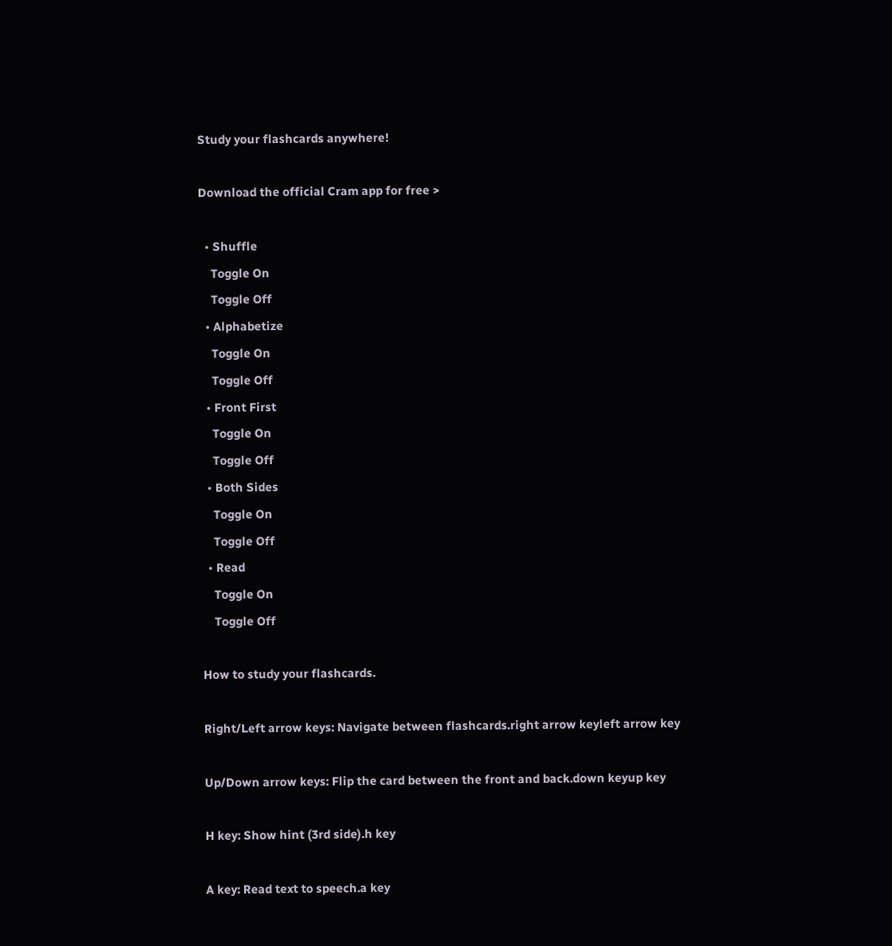Study your flashcards anywhere!

Download the official Cram app for free >

  • Shuffle
    Toggle On
    Toggle Off
  • Alphabetize
    Toggle On
    Toggle Off
  • Front First
    Toggle On
    Toggle Off
  • Both Sides
    Toggle On
    Toggle Off
  • Read
    Toggle On
    Toggle Off

How to study your flashcards.

Right/Left arrow keys: Navigate between flashcards.right arrow keyleft arrow key

Up/Down arrow keys: Flip the card between the front and back.down keyup key

H key: Show hint (3rd side).h key

A key: Read text to speech.a key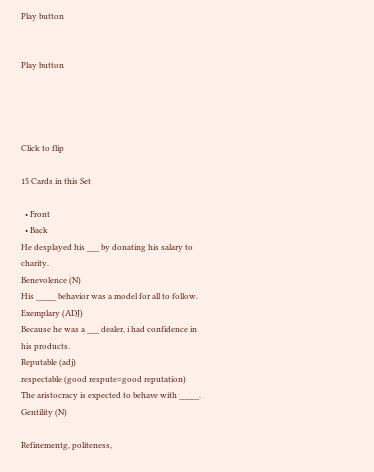Play button


Play button




Click to flip

15 Cards in this Set

  • Front
  • Back
He desplayed his ___ by donating his salary to charity.
Benevolence (N)
His _____ behavior was a model for all to follow.
Exemplary (ADJ)
Because he was a ___ dealer, i had confidence in his products.
Reputable (adj)
respectable (good respute=good reputation)
The aristocracy is expected to behave with _____.
Gentility (N)

Refinementg, politeness,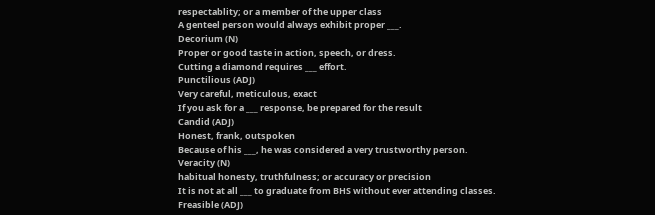respectablity; or a member of the upper class
A genteel person would always exhibit proper ___.
Decorium (N)
Proper or good taste in action, speech, or dress.
Cutting a diamond requires ___ effort.
Punctilious (ADJ)
Very careful, meticulous, exact
If you ask for a ___ response, be prepared for the result
Candid (ADJ)
Honest, frank, outspoken
Because of his ___, he was considered a very trustworthy person.
Veracity (N)
habitual honesty, truthfulness; or accuracy or precision
It is not at all ___ to graduate from BHS without ever attending classes.
Freasible (ADJ)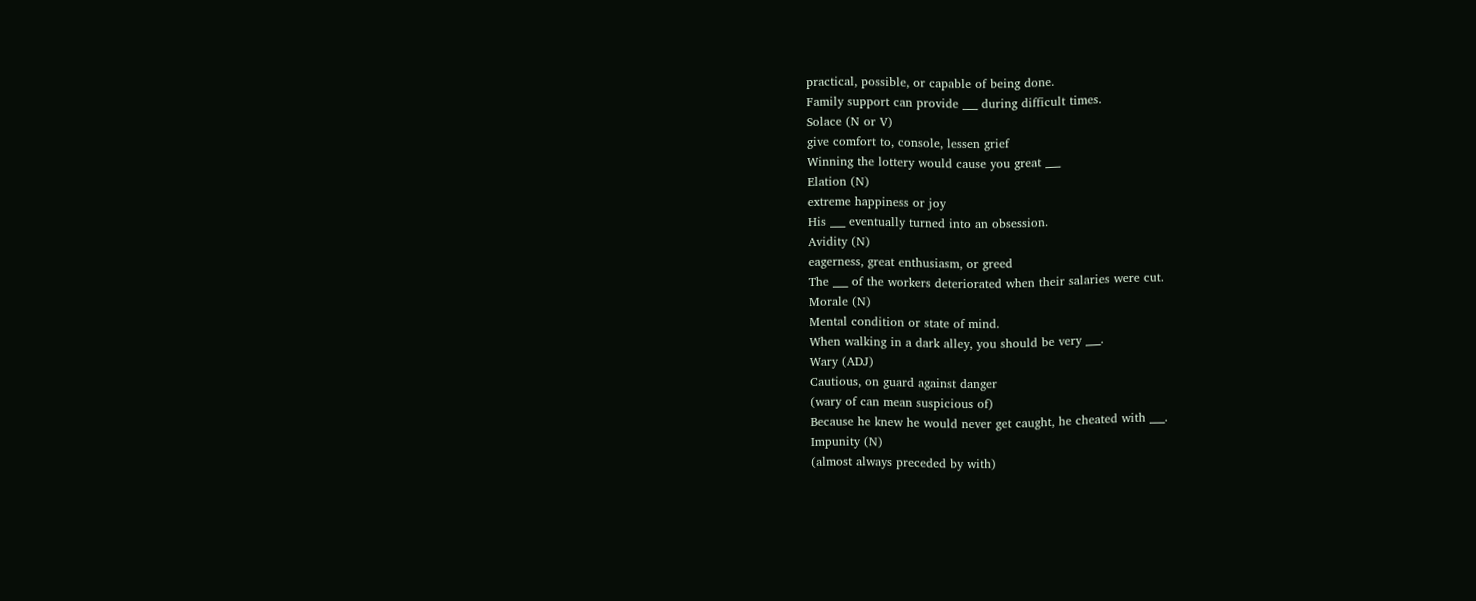practical, possible, or capable of being done.
Family support can provide ___ during difficult times.
Solace (N or V)
give comfort to, console, lessen grief
Winning the lottery would cause you great ___
Elation (N)
extreme happiness or joy
His ___ eventually turned into an obsession.
Avidity (N)
eagerness, great enthusiasm, or greed
The ___ of the workers deteriorated when their salaries were cut.
Morale (N)
Mental condition or state of mind.
When walking in a dark alley, you should be very ___.
Wary (ADJ)
Cautious, on guard against danger
(wary of can mean suspicious of)
Because he knew he would never get caught, he cheated with ___.
Impunity (N)
(almost always preceded by with)